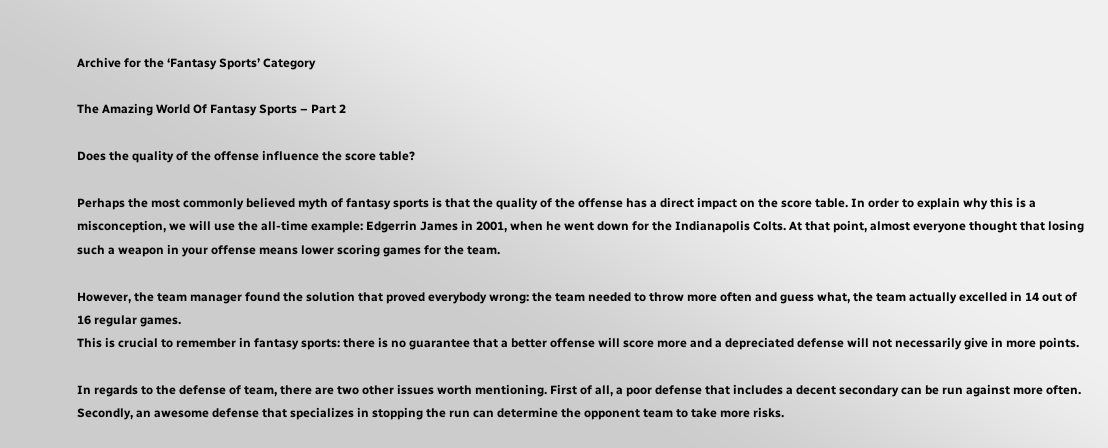Archive for the ‘Fantasy Sports’ Category

The Amazing World Of Fantasy Sports – Part 2

Does the quality of the offense influence the score table?

Perhaps the most commonly believed myth of fantasy sports is that the quality of the offense has a direct impact on the score table. In order to explain why this is a misconception, we will use the all-time example: Edgerrin James in 2001, when he went down for the Indianapolis Colts. At that point, almost everyone thought that losing such a weapon in your offense means lower scoring games for the team.

However, the team manager found the solution that proved everybody wrong: the team needed to throw more often and guess what, the team actually excelled in 14 out of 16 regular games.
This is crucial to remember in fantasy sports: there is no guarantee that a better offense will score more and a depreciated defense will not necessarily give in more points.

In regards to the defense of team, there are two other issues worth mentioning. First of all, a poor defense that includes a decent secondary can be run against more often. Secondly, an awesome defense that specializes in stopping the run can determine the opponent team to take more risks.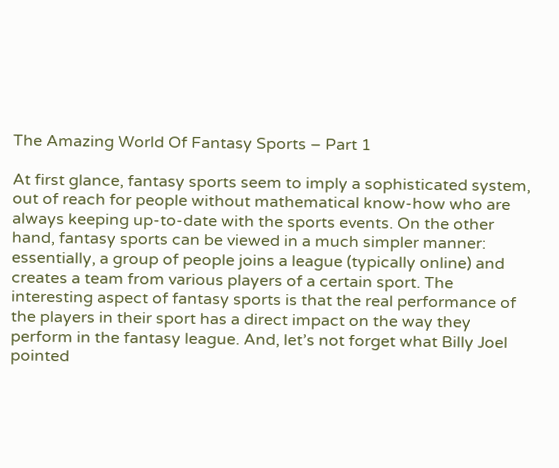The Amazing World Of Fantasy Sports – Part 1

At first glance, fantasy sports seem to imply a sophisticated system, out of reach for people without mathematical know-how who are always keeping up-to-date with the sports events. On the other hand, fantasy sports can be viewed in a much simpler manner: essentially, a group of people joins a league (typically online) and creates a team from various players of a certain sport. The interesting aspect of fantasy sports is that the real performance of the players in their sport has a direct impact on the way they perform in the fantasy league. And, let’s not forget what Billy Joel pointed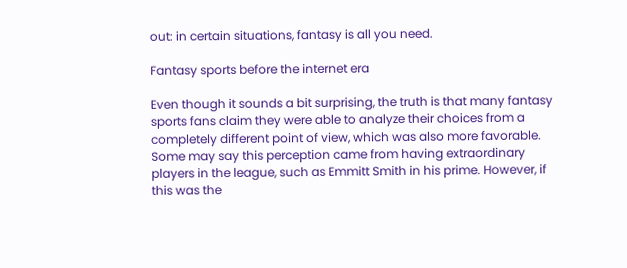out: in certain situations, fantasy is all you need.

Fantasy sports before the internet era

Even though it sounds a bit surprising, the truth is that many fantasy sports fans claim they were able to analyze their choices from a completely different point of view, which was also more favorable. Some may say this perception came from having extraordinary players in the league, such as Emmitt Smith in his prime. However, if this was the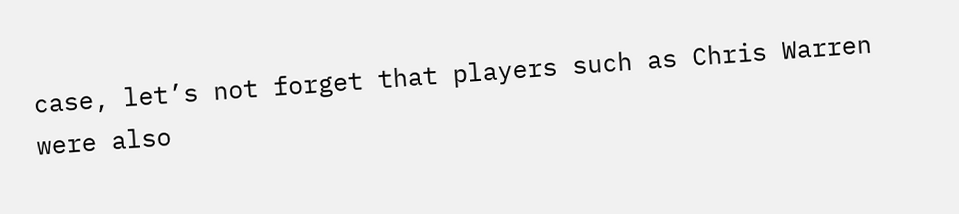case, let’s not forget that players such as Chris Warren were also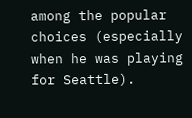among the popular choices (especially when he was playing for Seattle).